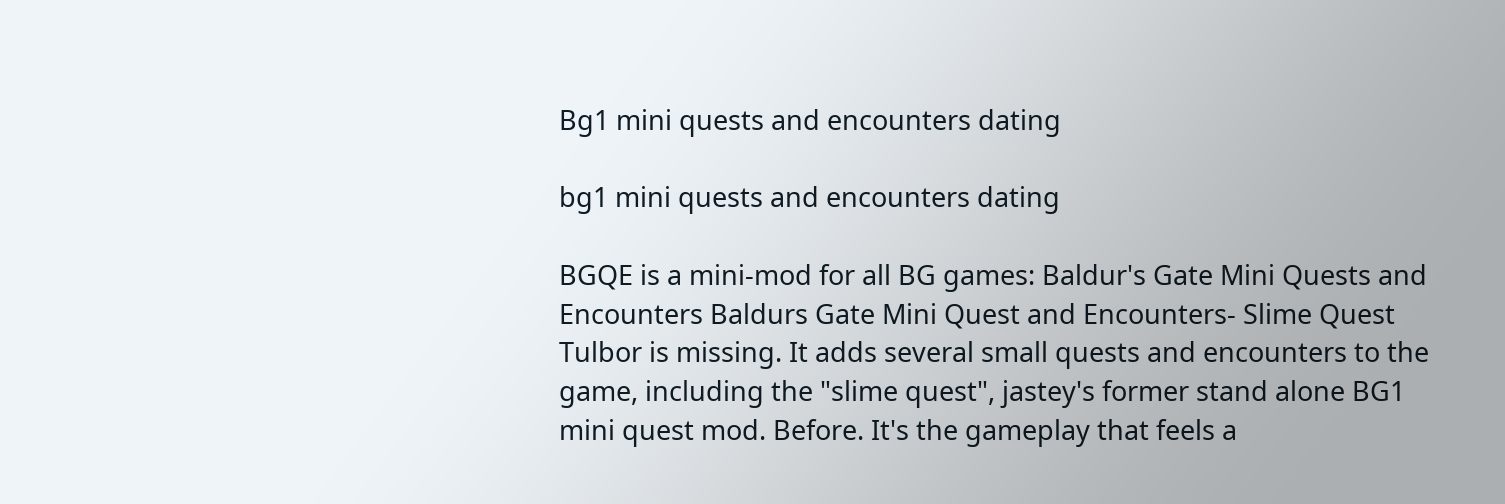Bg1 mini quests and encounters dating

bg1 mini quests and encounters dating

BGQE is a mini-mod for all BG games: Baldur's Gate Mini Quests and Encounters Baldurs Gate Mini Quest and Encounters- Slime Quest Tulbor is missing. It adds several small quests and encounters to the game, including the "slime quest", jastey's former stand alone BG1 mini quest mod. Before. It's the gameplay that feels a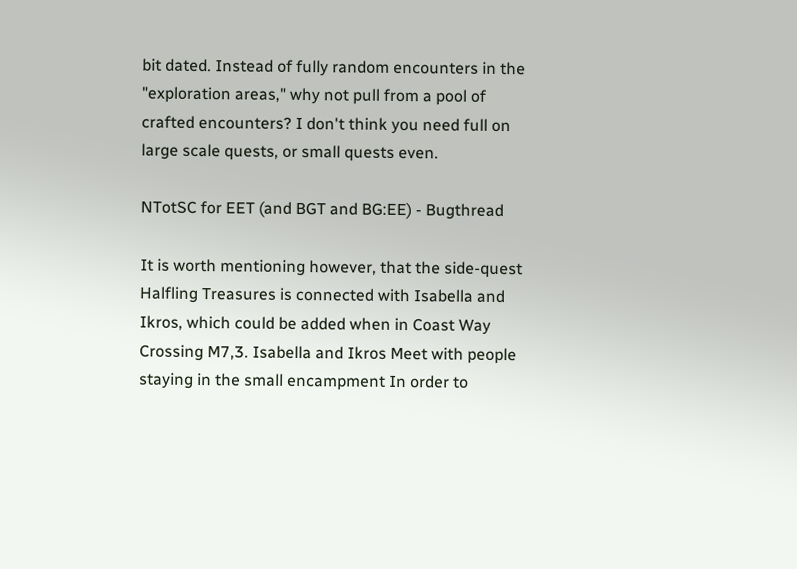bit dated. Instead of fully random encounters in the "exploration areas," why not pull from a pool of crafted encounters? I don't think you need full on large scale quests, or small quests even.

NTotSC for EET (and BGT and BG:EE) - Bugthread

It is worth mentioning however, that the side-quest Halfling Treasures is connected with Isabella and Ikros, which could be added when in Coast Way Crossing M7,3. Isabella and Ikros Meet with people staying in the small encampment In order to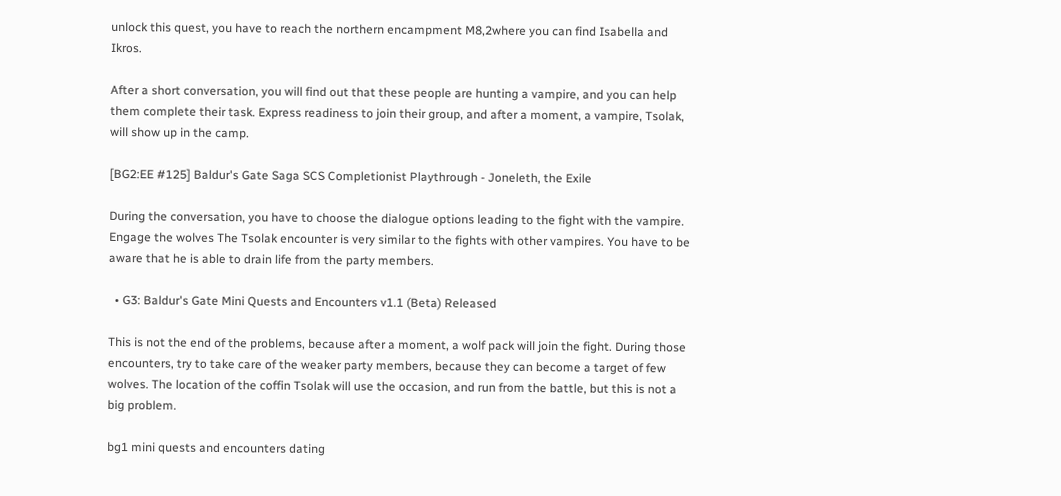unlock this quest, you have to reach the northern encampment M8,2where you can find Isabella and Ikros.

After a short conversation, you will find out that these people are hunting a vampire, and you can help them complete their task. Express readiness to join their group, and after a moment, a vampire, Tsolak, will show up in the camp.

[BG2:EE #125] Baldur's Gate Saga SCS Completionist Playthrough - Joneleth, the Exile

During the conversation, you have to choose the dialogue options leading to the fight with the vampire. Engage the wolves The Tsolak encounter is very similar to the fights with other vampires. You have to be aware that he is able to drain life from the party members.

  • G3: Baldur's Gate Mini Quests and Encounters v1.1 (Beta) Released

This is not the end of the problems, because after a moment, a wolf pack will join the fight. During those encounters, try to take care of the weaker party members, because they can become a target of few wolves. The location of the coffin Tsolak will use the occasion, and run from the battle, but this is not a big problem.

bg1 mini quests and encounters dating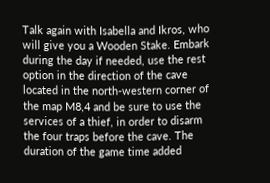Talk again with Isabella and Ikros, who will give you a Wooden Stake. Embark during the day if needed, use the rest option in the direction of the cave located in the north-western corner of the map M8,4 and be sure to use the services of a thief, in order to disarm the four traps before the cave. The duration of the game time added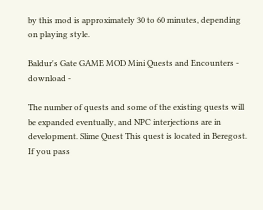by this mod is approximately 30 to 60 minutes, depending on playing style.

Baldur's Gate GAME MOD Mini Quests and Encounters - download -

The number of quests and some of the existing quests will be expanded eventually, and NPC interjections are in development. Slime Quest This quest is located in Beregost. If you pass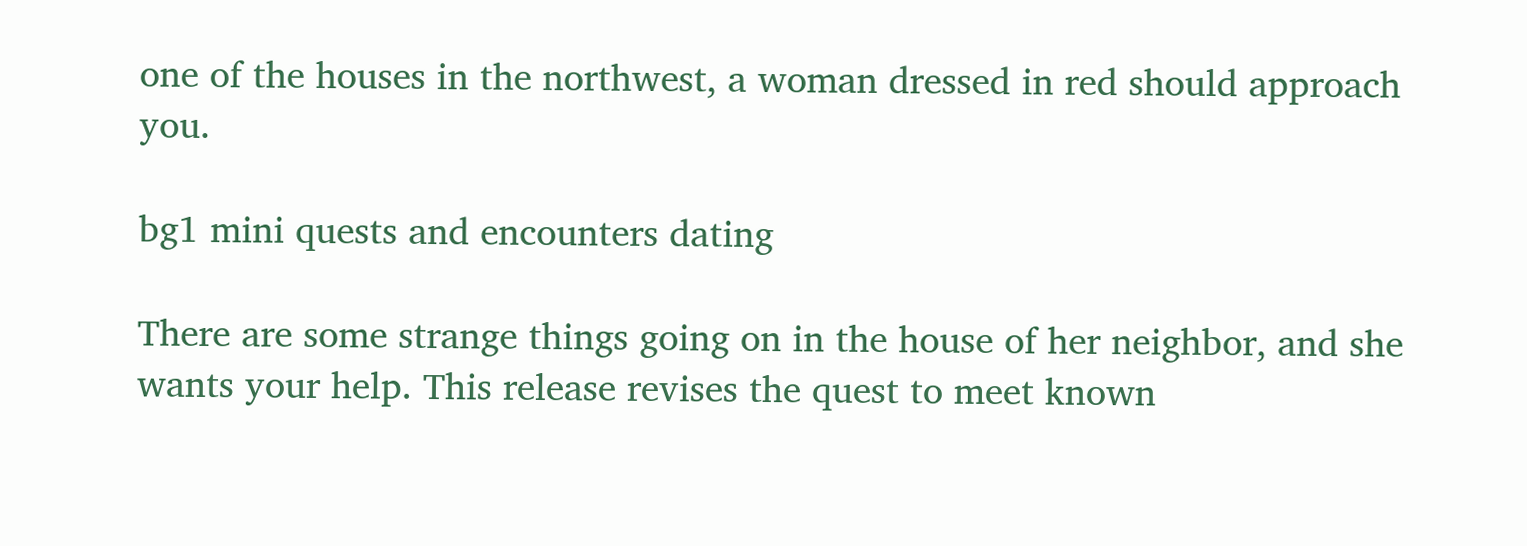one of the houses in the northwest, a woman dressed in red should approach you.

bg1 mini quests and encounters dating

There are some strange things going on in the house of her neighbor, and she wants your help. This release revises the quest to meet known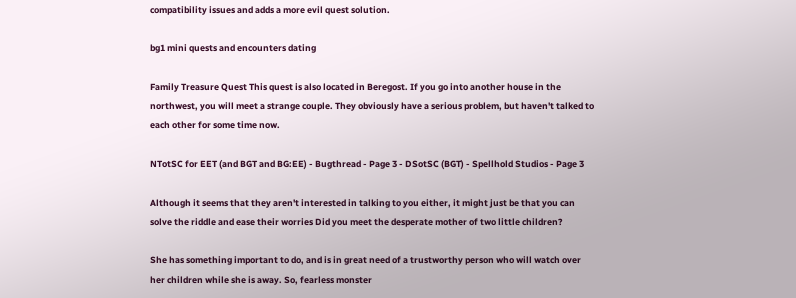compatibility issues and adds a more evil quest solution.

bg1 mini quests and encounters dating

Family Treasure Quest This quest is also located in Beregost. If you go into another house in the northwest, you will meet a strange couple. They obviously have a serious problem, but haven't talked to each other for some time now.

NTotSC for EET (and BGT and BG:EE) - Bugthread - Page 3 - DSotSC (BGT) - Spellhold Studios - Page 3

Although it seems that they aren't interested in talking to you either, it might just be that you can solve the riddle and ease their worries Did you meet the desperate mother of two little children?

She has something important to do, and is in great need of a trustworthy person who will watch over her children while she is away. So, fearless monster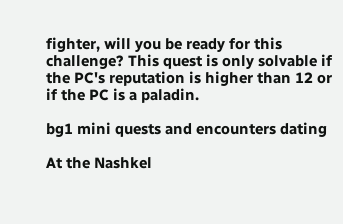fighter, will you be ready for this challenge? This quest is only solvable if the PC's reputation is higher than 12 or if the PC is a paladin.

bg1 mini quests and encounters dating

At the Nashkel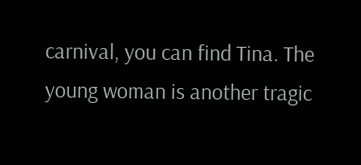carnival, you can find Tina. The young woman is another tragic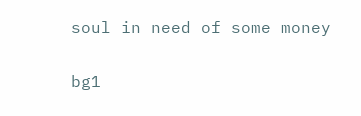soul in need of some money

bg1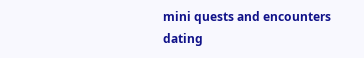mini quests and encounters dating